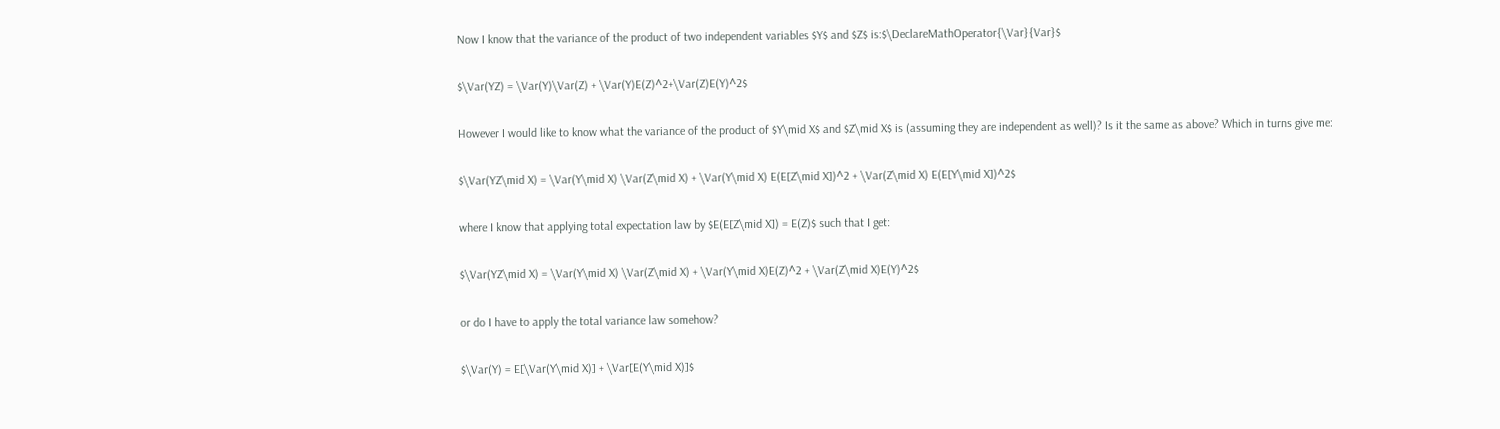Now I know that the variance of the product of two independent variables $Y$ and $Z$ is:$\DeclareMathOperator{\Var}{Var}$

$\Var(YZ) = \Var(Y)\Var(Z) + \Var(Y)E(Z)^2+\Var(Z)E(Y)^2$

However I would like to know what the variance of the product of $Y\mid X$ and $Z\mid X$ is (assuming they are independent as well)? Is it the same as above? Which in turns give me:

$\Var(YZ\mid X) = \Var(Y\mid X) \Var(Z\mid X) + \Var(Y\mid X) E(E[Z\mid X])^2 + \Var(Z\mid X) E(E[Y\mid X])^2$

where I know that applying total expectation law by $E(E[Z\mid X]) = E(Z)$ such that I get:

$\Var(YZ\mid X) = \Var(Y\mid X) \Var(Z\mid X) + \Var(Y\mid X)E(Z)^2 + \Var(Z\mid X)E(Y)^2$

or do I have to apply the total variance law somehow?

$\Var(Y) = E[\Var(Y\mid X)] + \Var[E(Y\mid X)]$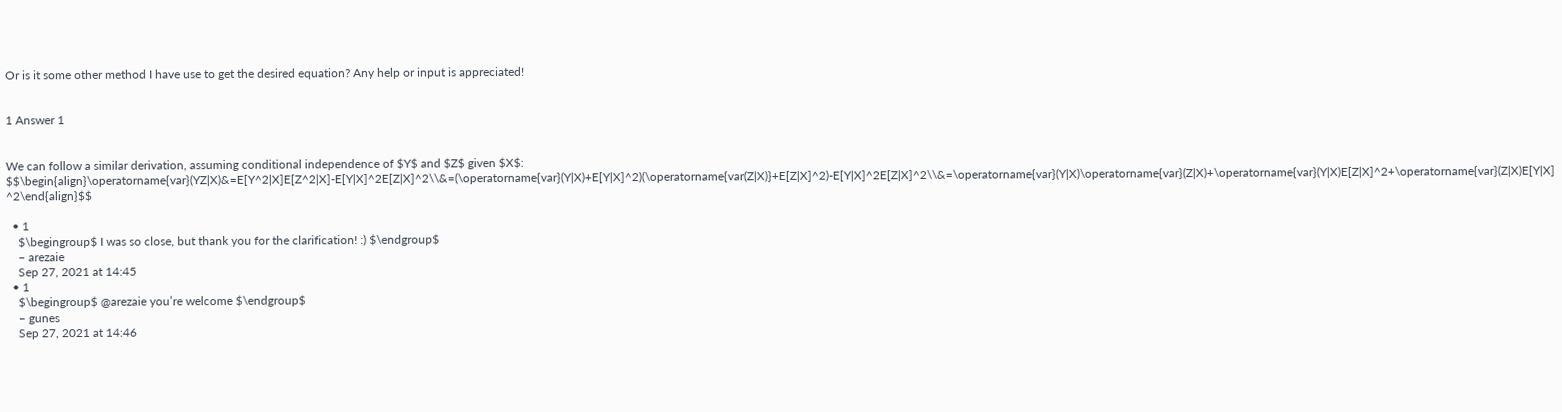Or is it some other method I have use to get the desired equation? Any help or input is appreciated!


1 Answer 1


We can follow a similar derivation, assuming conditional independence of $Y$ and $Z$ given $X$: $$\begin{align}\operatorname{var}(YZ|X)&=E[Y^2|X]E[Z^2|X]-E[Y|X]^2E[Z|X]^2\\&=(\operatorname{var}(Y|X)+E[Y|X]^2)(\operatorname{var(Z|X)}+E[Z|X]^2)-E[Y|X]^2E[Z|X]^2\\&=\operatorname{var}(Y|X)\operatorname{var}(Z|X)+\operatorname{var}(Y|X)E[Z|X]^2+\operatorname{var}(Z|X)E[Y|X]^2\end{align}$$

  • 1
    $\begingroup$ I was so close, but thank you for the clarification! :) $\endgroup$
    – arezaie
    Sep 27, 2021 at 14:45
  • 1
    $\begingroup$ @arezaie you’re welcome $\endgroup$
    – gunes
    Sep 27, 2021 at 14:46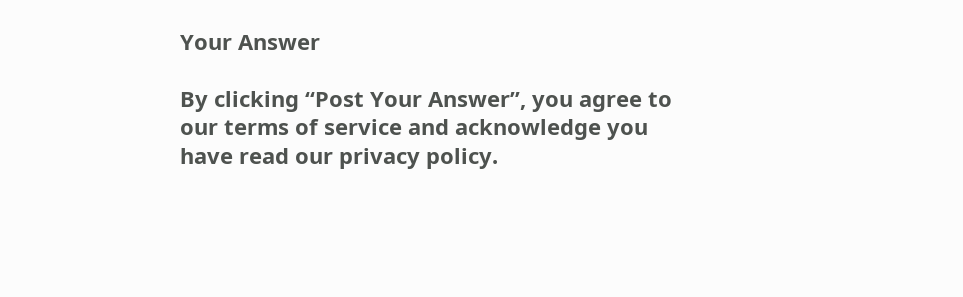Your Answer

By clicking “Post Your Answer”, you agree to our terms of service and acknowledge you have read our privacy policy.